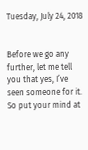Tuesday, July 24, 2018


Before we go any further, let me tell you that yes, I’ve seen someone for it. So put your mind at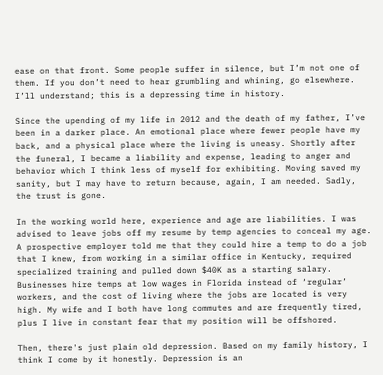ease on that front. Some people suffer in silence, but I’m not one of them. If you don’t need to hear grumbling and whining, go elsewhere. I’ll understand; this is a depressing time in history.

Since the upending of my life in 2012 and the death of my father, I’ve been in a darker place. An emotional place where fewer people have my back, and a physical place where the living is uneasy. Shortly after the funeral, I became a liability and expense, leading to anger and behavior which I think less of myself for exhibiting. Moving saved my sanity, but I may have to return because, again, I am needed. Sadly, the trust is gone.

In the working world here, experience and age are liabilities. I was advised to leave jobs off my resume by temp agencies to conceal my age. A prospective employer told me that they could hire a temp to do a job that I knew, from working in a similar office in Kentucky, required specialized training and pulled down $40K as a starting salary. Businesses hire temps at low wages in Florida instead of ‘regular’ workers, and the cost of living where the jobs are located is very high. My wife and I both have long commutes and are frequently tired, plus I live in constant fear that my position will be offshored.

Then, there's just plain old depression. Based on my family history, I think I come by it honestly. Depression is an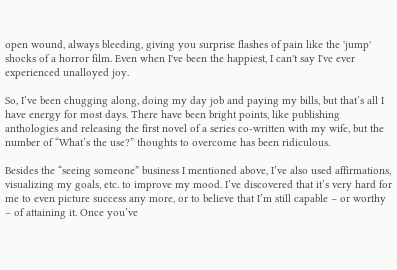open wound, always bleeding, giving you surprise flashes of pain like the 'jump' shocks of a horror film. Even when I've been the happiest, I can't say I've ever experienced unalloyed joy.

So, I’ve been chugging along, doing my day job and paying my bills, but that’s all I have energy for most days. There have been bright points, like publishing anthologies and releasing the first novel of a series co-written with my wife, but the number of “What’s the use?” thoughts to overcome has been ridiculous.

Besides the “seeing someone” business I mentioned above, I’ve also used affirmations, visualizing my goals, etc. to improve my mood. I’ve discovered that it’s very hard for me to even picture success any more, or to believe that I’m still capable – or worthy – of attaining it. Once you’ve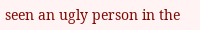seen an ugly person in the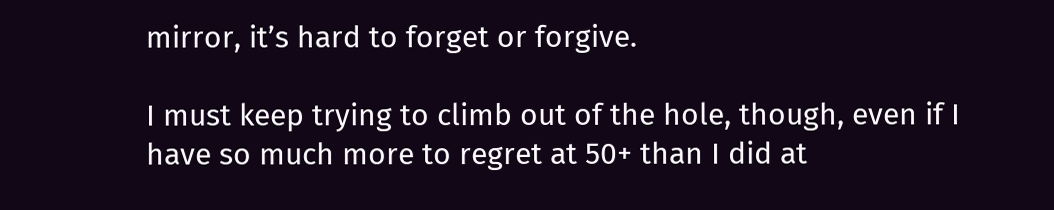mirror, it’s hard to forget or forgive.

I must keep trying to climb out of the hole, though, even if I have so much more to regret at 50+ than I did at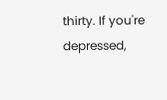thirty. If you're depressed,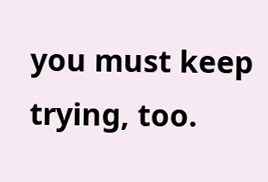you must keep trying, too.